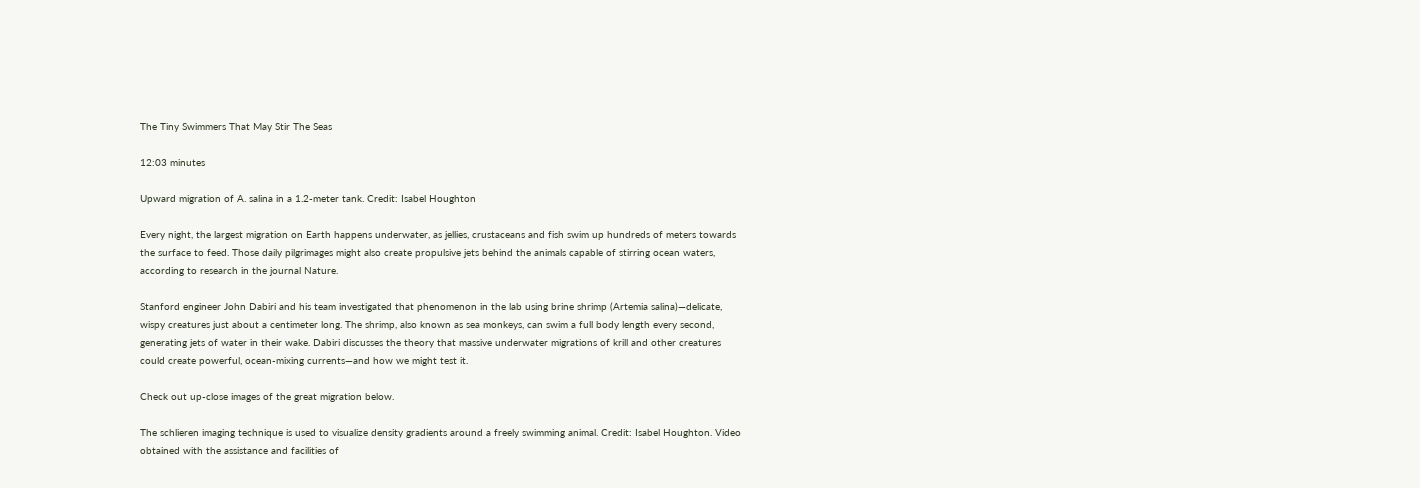The Tiny Swimmers That May Stir The Seas

12:03 minutes

Upward migration of A. salina in a 1.2-meter tank. Credit: Isabel Houghton

Every night, the largest migration on Earth happens underwater, as jellies, crustaceans and fish swim up hundreds of meters towards the surface to feed. Those daily pilgrimages might also create propulsive jets behind the animals capable of stirring ocean waters, according to research in the journal Nature.

Stanford engineer John Dabiri and his team investigated that phenomenon in the lab using brine shrimp (Artemia salina)—delicate, wispy creatures just about a centimeter long. The shrimp, also known as sea monkeys, can swim a full body length every second, generating jets of water in their wake. Dabiri discusses the theory that massive underwater migrations of krill and other creatures could create powerful, ocean-mixing currents—and how we might test it.

Check out up-close images of the great migration below.

The schlieren imaging technique is used to visualize density gradients around a freely swimming animal. Credit: Isabel Houghton. Video obtained with the assistance and facilities of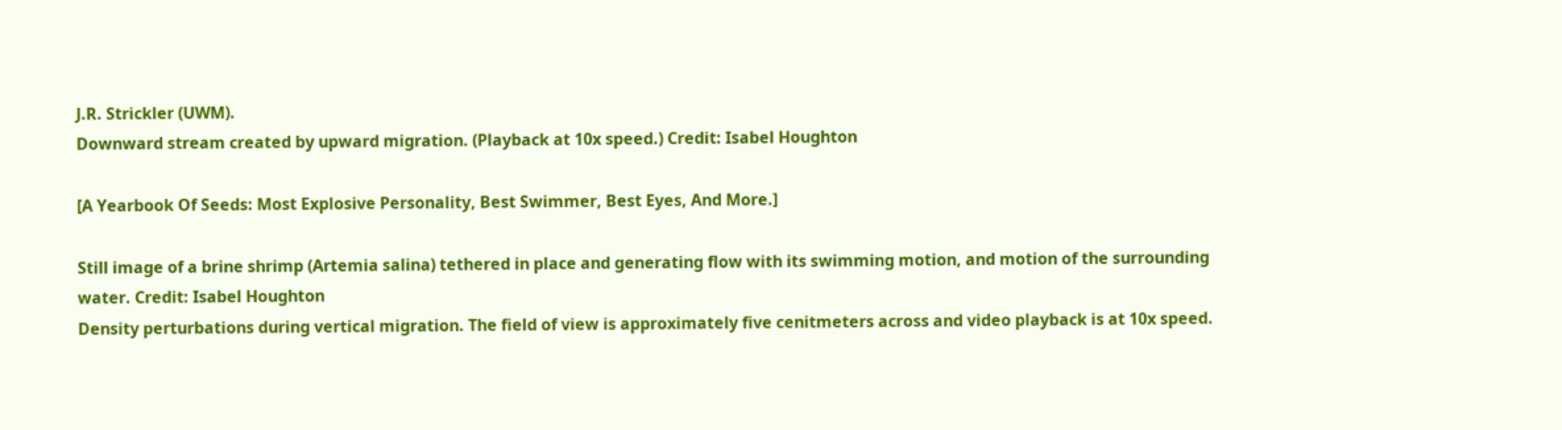J.R. Strickler (UWM).
Downward stream created by upward migration. (Playback at 10x speed.) Credit: Isabel Houghton

[A Yearbook Of Seeds: Most Explosive Personality, Best Swimmer, Best Eyes, And More.]

Still image of a brine shrimp (Artemia salina) tethered in place and generating flow with its swimming motion, and motion of the surrounding water. Credit: Isabel Houghton
Density perturbations during vertical migration. The field of view is approximately five cenitmeters across and video playback is at 10x speed.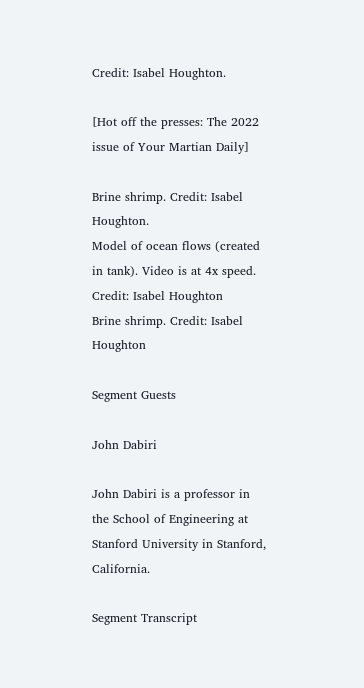Credit: Isabel Houghton.

[Hot off the presses: The 2022 issue of Your Martian Daily]

Brine shrimp. Credit: Isabel Houghton.
Model of ocean flows (created in tank). Video is at 4x speed. Credit: Isabel Houghton
Brine shrimp. Credit: Isabel Houghton

Segment Guests

John Dabiri

John Dabiri is a professor in the School of Engineering at Stanford University in Stanford, California.

Segment Transcript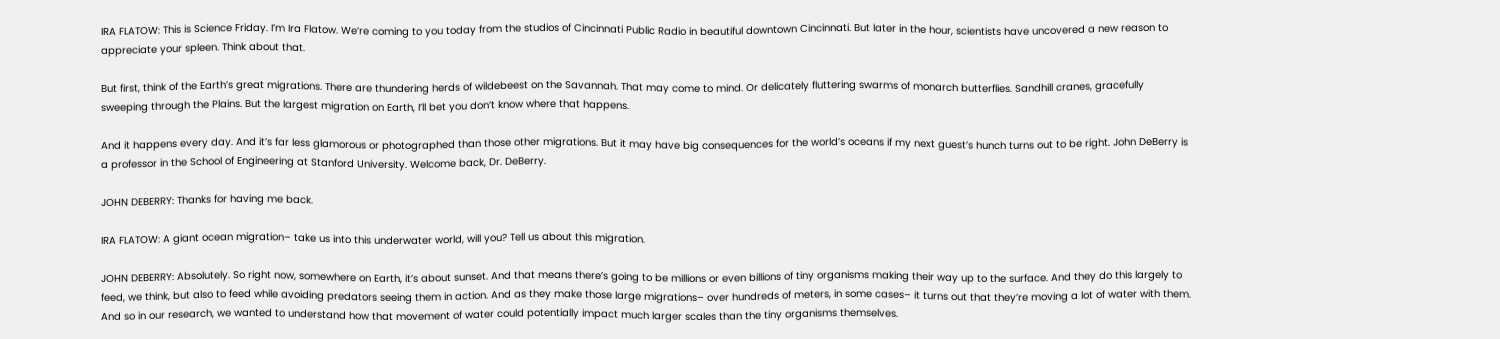IRA FLATOW: This is Science Friday. I’m Ira Flatow. We’re coming to you today from the studios of Cincinnati Public Radio in beautiful downtown Cincinnati. But later in the hour, scientists have uncovered a new reason to appreciate your spleen. Think about that.

But first, think of the Earth’s great migrations. There are thundering herds of wildebeest on the Savannah. That may come to mind. Or delicately fluttering swarms of monarch butterflies. Sandhill cranes, gracefully sweeping through the Plains. But the largest migration on Earth, I’ll bet you don’t know where that happens.

And it happens every day. And it’s far less glamorous or photographed than those other migrations. But it may have big consequences for the world’s oceans if my next guest’s hunch turns out to be right. John DeBerry is a professor in the School of Engineering at Stanford University. Welcome back, Dr. DeBerry.

JOHN DEBERRY: Thanks for having me back.

IRA FLATOW: A giant ocean migration– take us into this underwater world, will you? Tell us about this migration.

JOHN DEBERRY: Absolutely. So right now, somewhere on Earth, it’s about sunset. And that means there’s going to be millions or even billions of tiny organisms making their way up to the surface. And they do this largely to feed, we think, but also to feed while avoiding predators seeing them in action. And as they make those large migrations– over hundreds of meters, in some cases– it turns out that they’re moving a lot of water with them. And so in our research, we wanted to understand how that movement of water could potentially impact much larger scales than the tiny organisms themselves.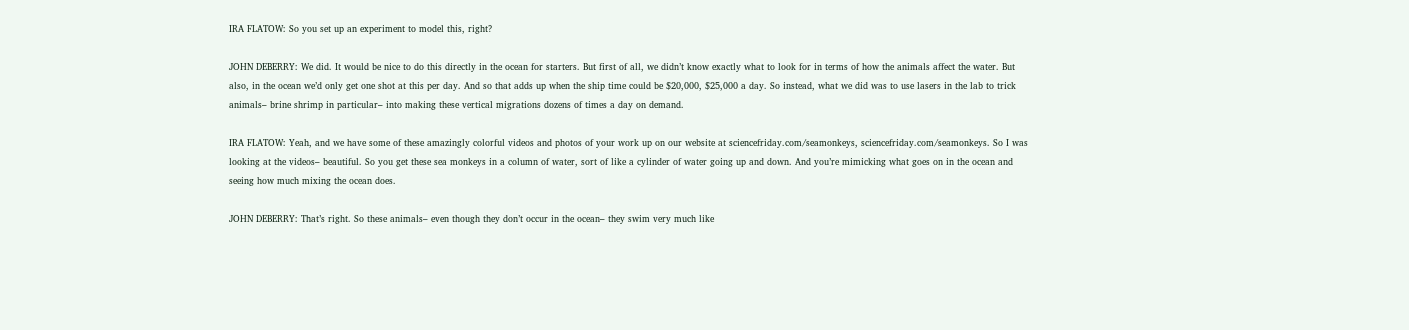IRA FLATOW: So you set up an experiment to model this, right?

JOHN DEBERRY: We did. It would be nice to do this directly in the ocean for starters. But first of all, we didn’t know exactly what to look for in terms of how the animals affect the water. But also, in the ocean we’d only get one shot at this per day. And so that adds up when the ship time could be $20,000, $25,000 a day. So instead, what we did was to use lasers in the lab to trick animals– brine shrimp in particular– into making these vertical migrations dozens of times a day on demand.

IRA FLATOW: Yeah, and we have some of these amazingly colorful videos and photos of your work up on our website at sciencefriday.com/seamonkeys, sciencefriday.com/seamonkeys. So I was looking at the videos– beautiful. So you get these sea monkeys in a column of water, sort of like a cylinder of water going up and down. And you’re mimicking what goes on in the ocean and seeing how much mixing the ocean does.

JOHN DEBERRY: That’s right. So these animals– even though they don’t occur in the ocean– they swim very much like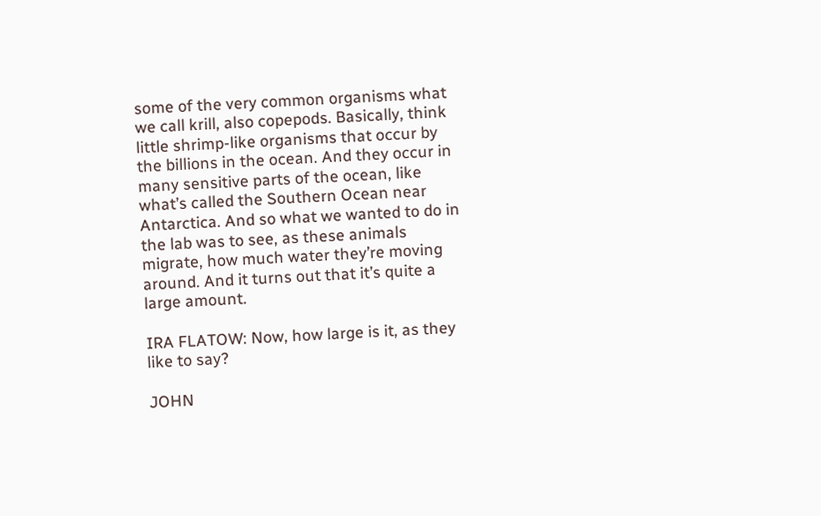some of the very common organisms what we call krill, also copepods. Basically, think little shrimp-like organisms that occur by the billions in the ocean. And they occur in many sensitive parts of the ocean, like what’s called the Southern Ocean near Antarctica. And so what we wanted to do in the lab was to see, as these animals migrate, how much water they’re moving around. And it turns out that it’s quite a large amount.

IRA FLATOW: Now, how large is it, as they like to say?

JOHN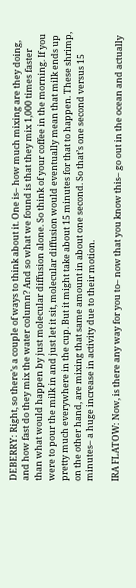DEBERRY: Right, so there’s a couple of ways to think about it. One is– how much mixing are they doing, and how fast do they mix the water column? And so what we found is that they mix 1,000 times faster than what would happen by just molecular diffusion alone. So think of your coffee in the morning. If you were to pour the milk in and just let it sit, molecular diffusion would eventually mean that milk ends up pretty much everywhere in the cup. But it might take about 15 minutes for that to happen. These shrimp, on the other hand, are mixing that same amount in about one second. So that’s one second versus 15 minutes– a huge increase in activity due to their motion.

IRA FLATOW: Now, is there any way for you to– now that you know this– go out in the ocean and actually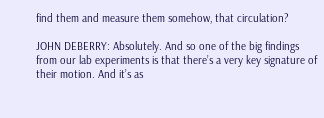find them and measure them somehow, that circulation?

JOHN DEBERRY: Absolutely. And so one of the big findings from our lab experiments is that there’s a very key signature of their motion. And it’s as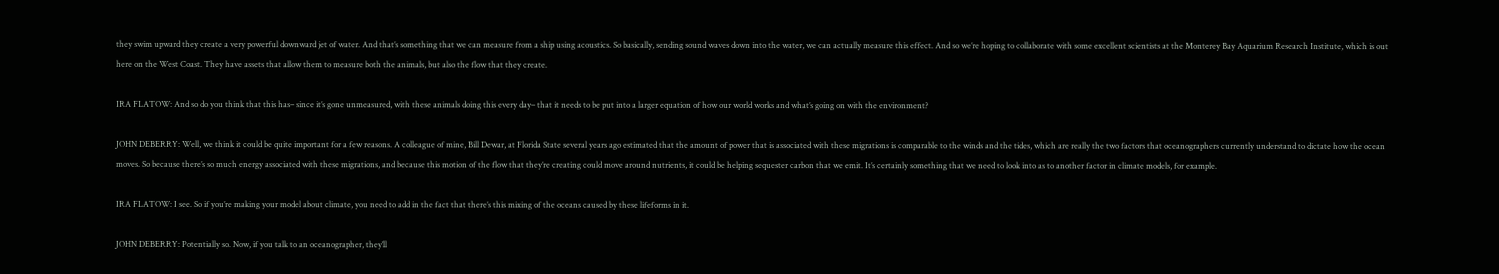they swim upward they create a very powerful downward jet of water. And that’s something that we can measure from a ship using acoustics. So basically, sending sound waves down into the water, we can actually measure this effect. And so we’re hoping to collaborate with some excellent scientists at the Monterey Bay Aquarium Research Institute, which is out here on the West Coast. They have assets that allow them to measure both the animals, but also the flow that they create.

IRA FLATOW: And so do you think that this has– since it’s gone unmeasured, with these animals doing this every day– that it needs to be put into a larger equation of how our world works and what’s going on with the environment?

JOHN DEBERRY: Well, we think it could be quite important for a few reasons. A colleague of mine, Bill Dewar, at Florida State several years ago estimated that the amount of power that is associated with these migrations is comparable to the winds and the tides, which are really the two factors that oceanographers currently understand to dictate how the ocean moves. So because there’s so much energy associated with these migrations, and because this motion of the flow that they’re creating could move around nutrients, it could be helping sequester carbon that we emit. It’s certainly something that we need to look into as to another factor in climate models, for example.

IRA FLATOW: I see. So if you’re making your model about climate, you need to add in the fact that there’s this mixing of the oceans caused by these lifeforms in it.

JOHN DEBERRY: Potentially so. Now, if you talk to an oceanographer, they’ll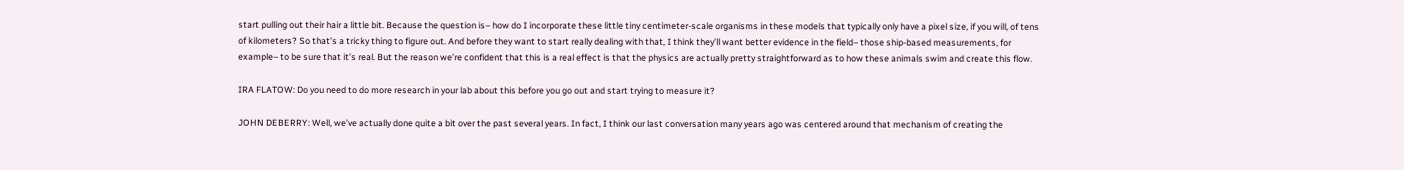start pulling out their hair a little bit. Because the question is– how do I incorporate these little tiny centimeter-scale organisms in these models that typically only have a pixel size, if you will, of tens of kilometers? So that’s a tricky thing to figure out. And before they want to start really dealing with that, I think they’ll want better evidence in the field– those ship-based measurements, for example– to be sure that it’s real. But the reason we’re confident that this is a real effect is that the physics are actually pretty straightforward as to how these animals swim and create this flow.

IRA FLATOW: Do you need to do more research in your lab about this before you go out and start trying to measure it?

JOHN DEBERRY: Well, we’ve actually done quite a bit over the past several years. In fact, I think our last conversation many years ago was centered around that mechanism of creating the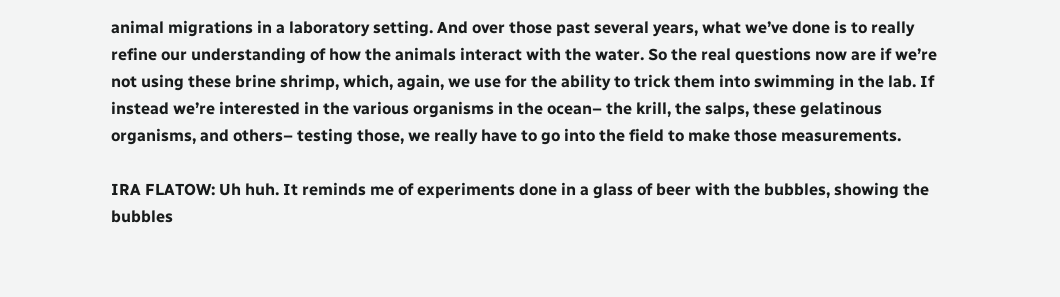animal migrations in a laboratory setting. And over those past several years, what we’ve done is to really refine our understanding of how the animals interact with the water. So the real questions now are if we’re not using these brine shrimp, which, again, we use for the ability to trick them into swimming in the lab. If instead we’re interested in the various organisms in the ocean– the krill, the salps, these gelatinous organisms, and others– testing those, we really have to go into the field to make those measurements.

IRA FLATOW: Uh huh. It reminds me of experiments done in a glass of beer with the bubbles, showing the bubbles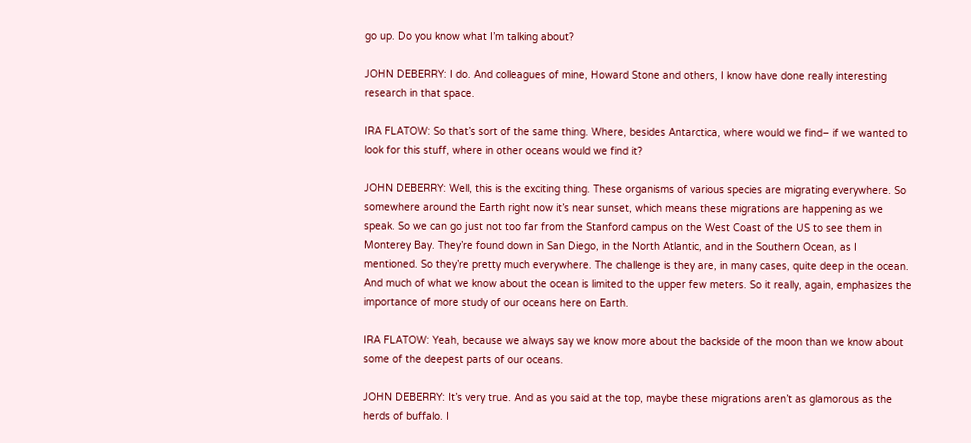go up. Do you know what I’m talking about?

JOHN DEBERRY: I do. And colleagues of mine, Howard Stone and others, I know have done really interesting research in that space.

IRA FLATOW: So that’s sort of the same thing. Where, besides Antarctica, where would we find– if we wanted to look for this stuff, where in other oceans would we find it?

JOHN DEBERRY: Well, this is the exciting thing. These organisms of various species are migrating everywhere. So somewhere around the Earth right now it’s near sunset, which means these migrations are happening as we speak. So we can go just not too far from the Stanford campus on the West Coast of the US to see them in Monterey Bay. They’re found down in San Diego, in the North Atlantic, and in the Southern Ocean, as I mentioned. So they’re pretty much everywhere. The challenge is they are, in many cases, quite deep in the ocean. And much of what we know about the ocean is limited to the upper few meters. So it really, again, emphasizes the importance of more study of our oceans here on Earth.

IRA FLATOW: Yeah, because we always say we know more about the backside of the moon than we know about some of the deepest parts of our oceans.

JOHN DEBERRY: It’s very true. And as you said at the top, maybe these migrations aren’t as glamorous as the herds of buffalo. I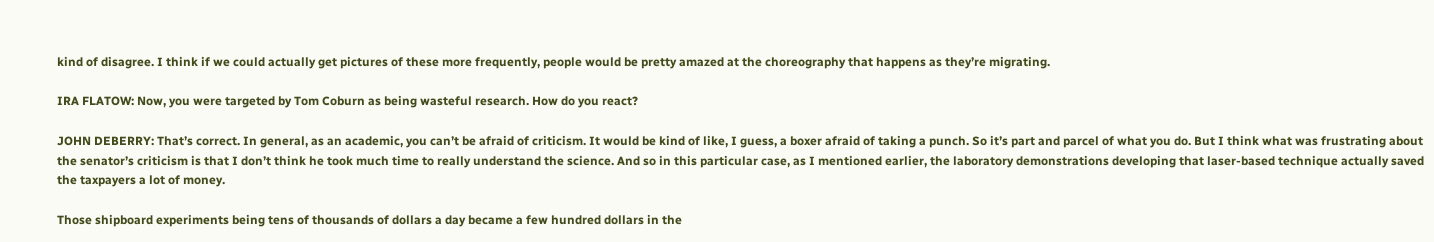kind of disagree. I think if we could actually get pictures of these more frequently, people would be pretty amazed at the choreography that happens as they’re migrating.

IRA FLATOW: Now, you were targeted by Tom Coburn as being wasteful research. How do you react?

JOHN DEBERRY: That’s correct. In general, as an academic, you can’t be afraid of criticism. It would be kind of like, I guess, a boxer afraid of taking a punch. So it’s part and parcel of what you do. But I think what was frustrating about the senator’s criticism is that I don’t think he took much time to really understand the science. And so in this particular case, as I mentioned earlier, the laboratory demonstrations developing that laser-based technique actually saved the taxpayers a lot of money.

Those shipboard experiments being tens of thousands of dollars a day became a few hundred dollars in the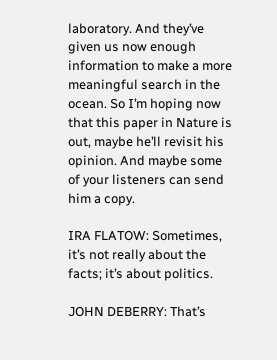laboratory. And they’ve given us now enough information to make a more meaningful search in the ocean. So I’m hoping now that this paper in Nature is out, maybe he’ll revisit his opinion. And maybe some of your listeners can send him a copy.

IRA FLATOW: Sometimes, it’s not really about the facts; it’s about politics.

JOHN DEBERRY: That’s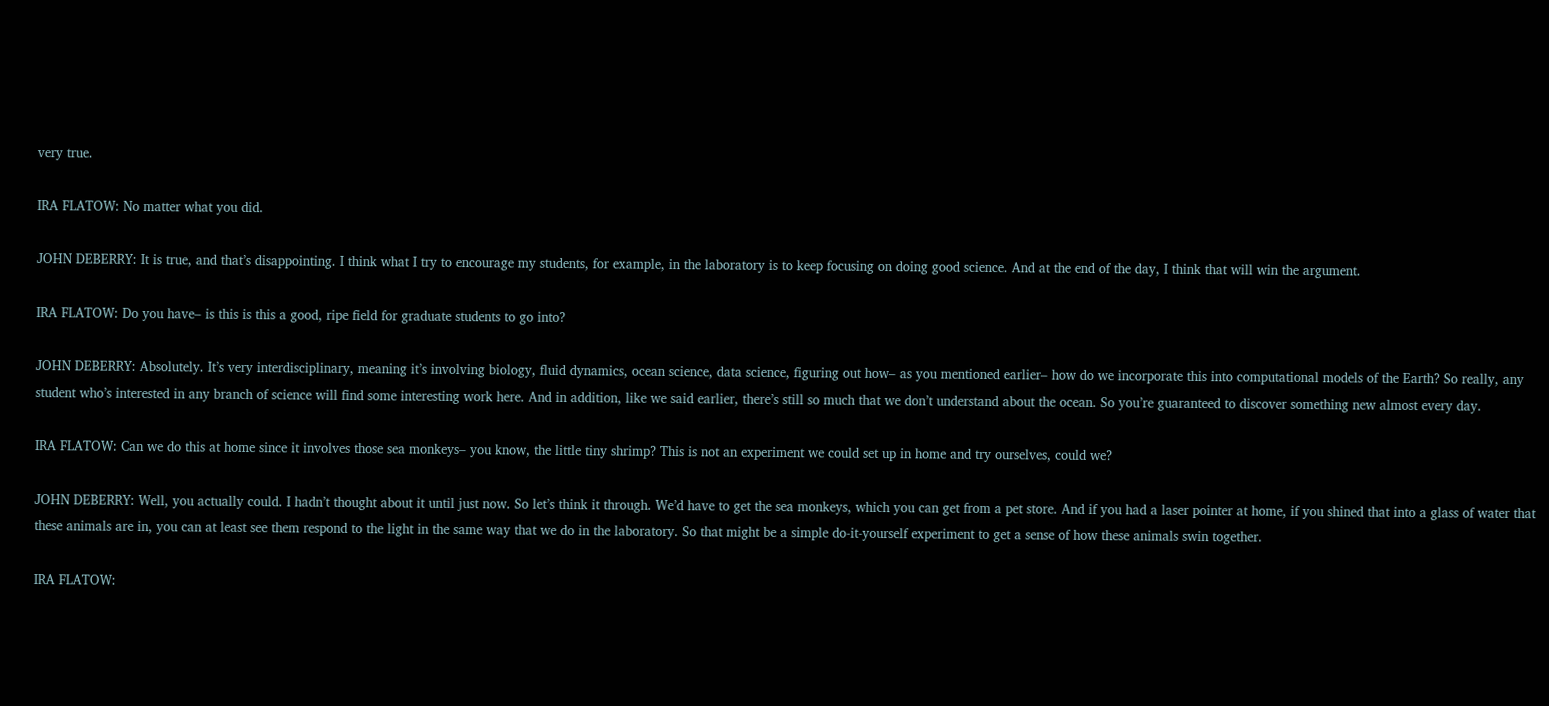very true.

IRA FLATOW: No matter what you did.

JOHN DEBERRY: It is true, and that’s disappointing. I think what I try to encourage my students, for example, in the laboratory is to keep focusing on doing good science. And at the end of the day, I think that will win the argument.

IRA FLATOW: Do you have– is this is this a good, ripe field for graduate students to go into?

JOHN DEBERRY: Absolutely. It’s very interdisciplinary, meaning it’s involving biology, fluid dynamics, ocean science, data science, figuring out how– as you mentioned earlier– how do we incorporate this into computational models of the Earth? So really, any student who’s interested in any branch of science will find some interesting work here. And in addition, like we said earlier, there’s still so much that we don’t understand about the ocean. So you’re guaranteed to discover something new almost every day.

IRA FLATOW: Can we do this at home since it involves those sea monkeys– you know, the little tiny shrimp? This is not an experiment we could set up in home and try ourselves, could we?

JOHN DEBERRY: Well, you actually could. I hadn’t thought about it until just now. So let’s think it through. We’d have to get the sea monkeys, which you can get from a pet store. And if you had a laser pointer at home, if you shined that into a glass of water that these animals are in, you can at least see them respond to the light in the same way that we do in the laboratory. So that might be a simple do-it-yourself experiment to get a sense of how these animals swin together.

IRA FLATOW: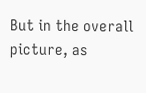But in the overall picture, as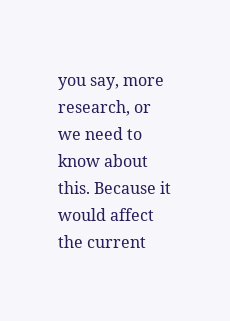you say, more research, or we need to know about this. Because it would affect the current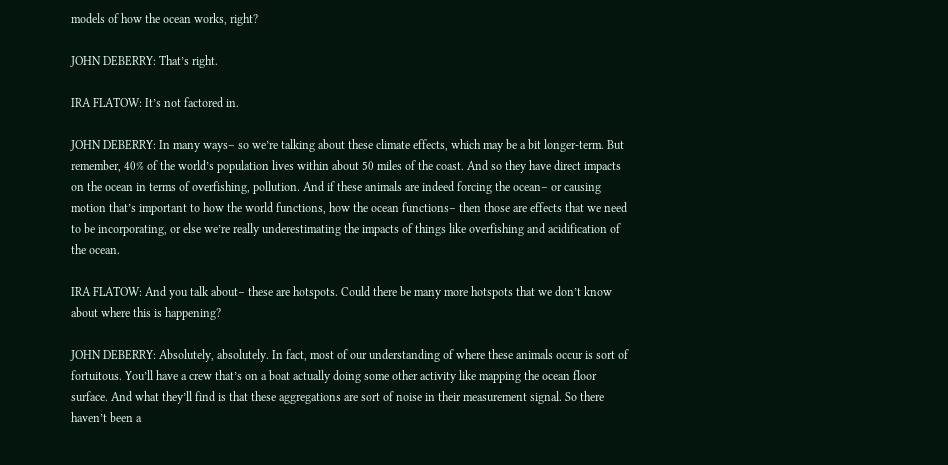models of how the ocean works, right?

JOHN DEBERRY: That’s right.

IRA FLATOW: It’s not factored in.

JOHN DEBERRY: In many ways– so we’re talking about these climate effects, which may be a bit longer-term. But remember, 40% of the world’s population lives within about 50 miles of the coast. And so they have direct impacts on the ocean in terms of overfishing, pollution. And if these animals are indeed forcing the ocean– or causing motion that’s important to how the world functions, how the ocean functions– then those are effects that we need to be incorporating, or else we’re really underestimating the impacts of things like overfishing and acidification of the ocean.

IRA FLATOW: And you talk about– these are hotspots. Could there be many more hotspots that we don’t know about where this is happening?

JOHN DEBERRY: Absolutely, absolutely. In fact, most of our understanding of where these animals occur is sort of fortuitous. You’ll have a crew that’s on a boat actually doing some other activity like mapping the ocean floor surface. And what they’ll find is that these aggregations are sort of noise in their measurement signal. So there haven’t been a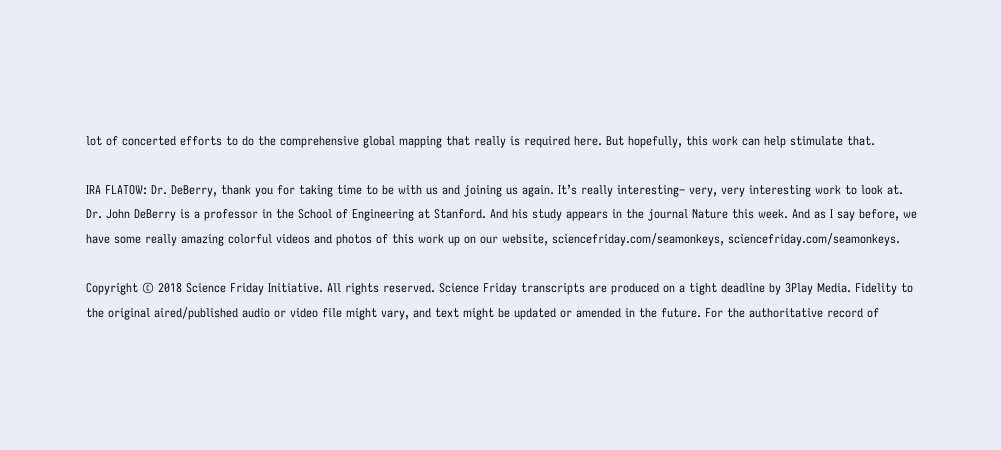lot of concerted efforts to do the comprehensive global mapping that really is required here. But hopefully, this work can help stimulate that.

IRA FLATOW: Dr. DeBerry, thank you for taking time to be with us and joining us again. It’s really interesting– very, very interesting work to look at. Dr. John DeBerry is a professor in the School of Engineering at Stanford. And his study appears in the journal Nature this week. And as I say before, we have some really amazing colorful videos and photos of this work up on our website, sciencefriday.com/seamonkeys, sciencefriday.com/seamonkeys.

Copyright © 2018 Science Friday Initiative. All rights reserved. Science Friday transcripts are produced on a tight deadline by 3Play Media. Fidelity to the original aired/published audio or video file might vary, and text might be updated or amended in the future. For the authoritative record of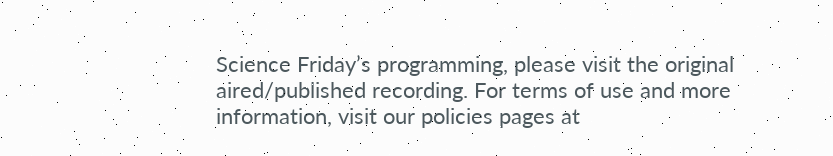Science Friday’s programming, please visit the original aired/published recording. For terms of use and more information, visit our policies pages at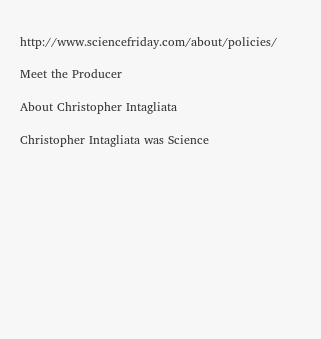http://www.sciencefriday.com/about/policies/

Meet the Producer

About Christopher Intagliata

Christopher Intagliata was Science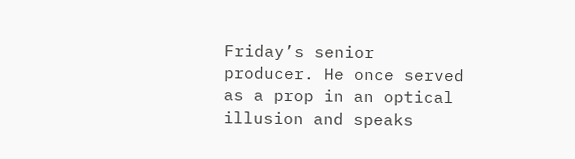Friday’s senior producer. He once served as a prop in an optical illusion and speaks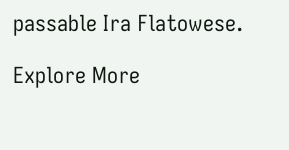passable Ira Flatowese.

Explore More